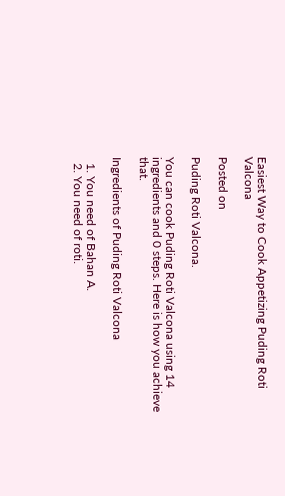Easiest Way to Cook Appetizing Puding Roti Valcona

Posted on

Puding Roti Valcona.

You can cook Puding Roti Valcona using 14 ingredients and 0 steps. Here is how you achieve that.

Ingredients of Puding Roti Valcona

  1. You need of Bahan A.
  2. You need of roti.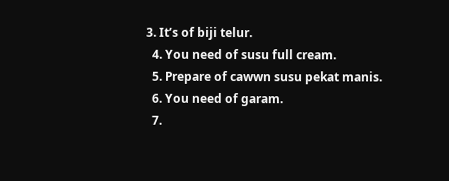3. It’s of biji telur.
  4. You need of susu full cream.
  5. Prepare of cawwn susu pekat manis.
  6. You need of garam.
  7.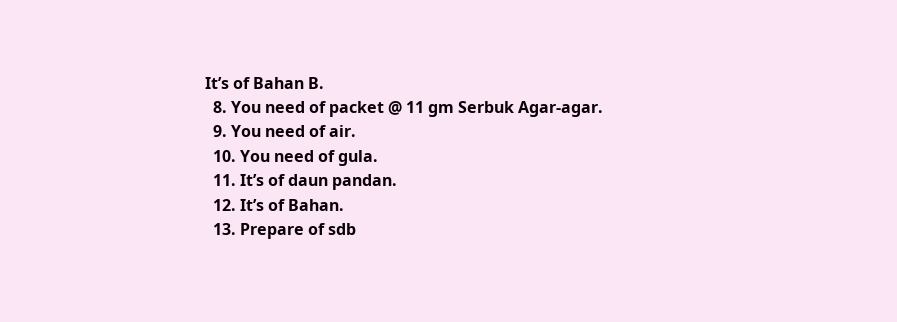It’s of Bahan B.
  8. You need of packet @ 11 gm Serbuk Agar-agar.
  9. You need of air.
  10. You need of gula.
  11. It’s of daun pandan.
  12. It’s of Bahan.
  13. Prepare of sdb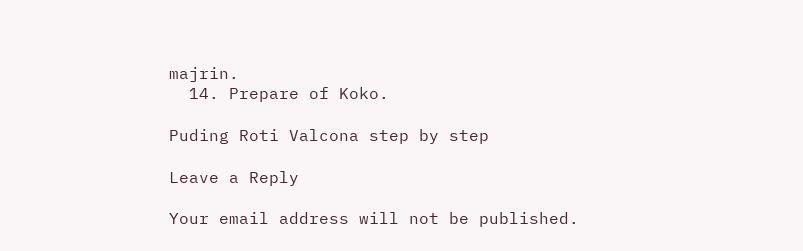majrin.
  14. Prepare of Koko.

Puding Roti Valcona step by step

Leave a Reply

Your email address will not be published.